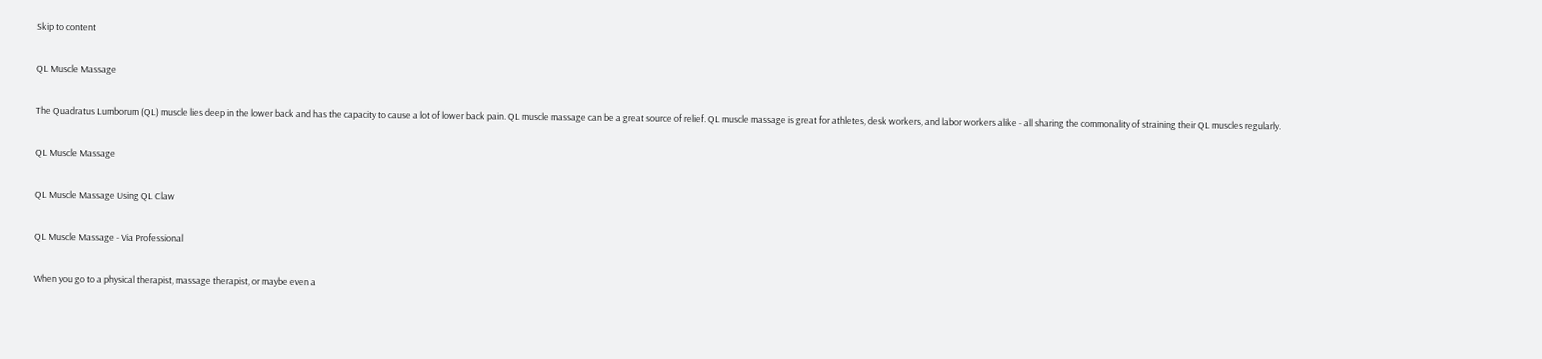Skip to content

QL Muscle Massage

The Quadratus Lumborum (QL) muscle lies deep in the lower back and has the capacity to cause a lot of lower back pain. QL muscle massage can be a great source of relief. QL muscle massage is great for athletes, desk workers, and labor workers alike - all sharing the commonality of straining their QL muscles regularly.

QL Muscle Massage

QL Muscle Massage Using QL Claw

QL Muscle Massage - Via Professional

When you go to a physical therapist, massage therapist, or maybe even a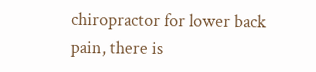chiropractor for lower back pain, there is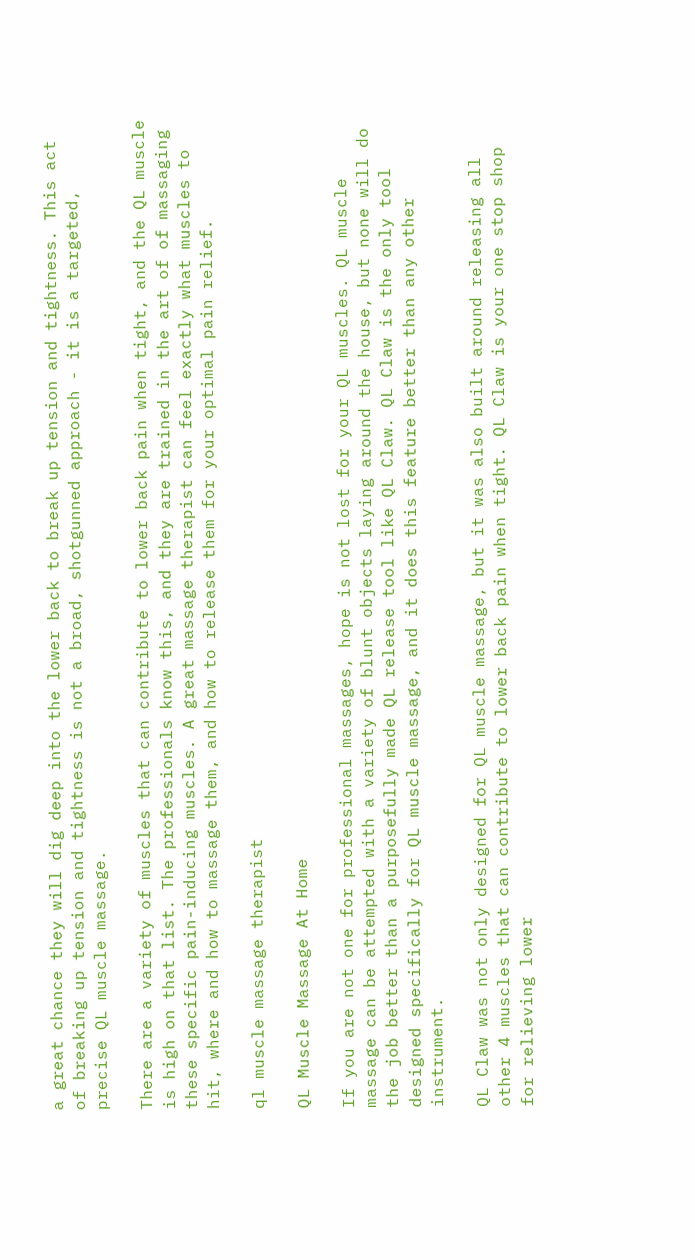a great chance they will dig deep into the lower back to break up tension and tightness. This act of breaking up tension and tightness is not a broad, shotgunned approach - it is a targeted, precise QL muscle massage.

There are a variety of muscles that can contribute to lower back pain when tight, and the QL muscle is high on that list. The professionals know this, and they are trained in the art of of massaging these specific pain-inducing muscles. A great massage therapist can feel exactly what muscles to hit, where and how to massage them, and how to release them for your optimal pain relief.

ql muscle massage therapist

QL Muscle Massage At Home

If you are not one for professional massages, hope is not lost for your QL muscles. QL muscle massage can be attempted with a variety of blunt objects laying around the house, but none will do the job better than a purposefully made QL release tool like QL Claw. QL Claw is the only tool designed specifically for QL muscle massage, and it does this feature better than any other instrument.

QL Claw was not only designed for QL muscle massage, but it was also built around releasing all other 4 muscles that can contribute to lower back pain when tight. QL Claw is your one stop shop for relieving lower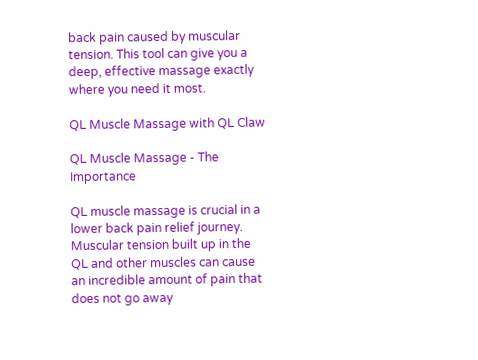back pain caused by muscular tension. This tool can give you a deep, effective massage exactly where you need it most.

QL Muscle Massage with QL Claw

QL Muscle Massage - The Importance

QL muscle massage is crucial in a lower back pain relief journey. Muscular tension built up in the QL and other muscles can cause an incredible amount of pain that does not go away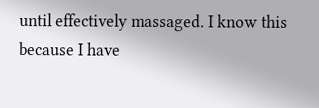until effectively massaged. I know this because I have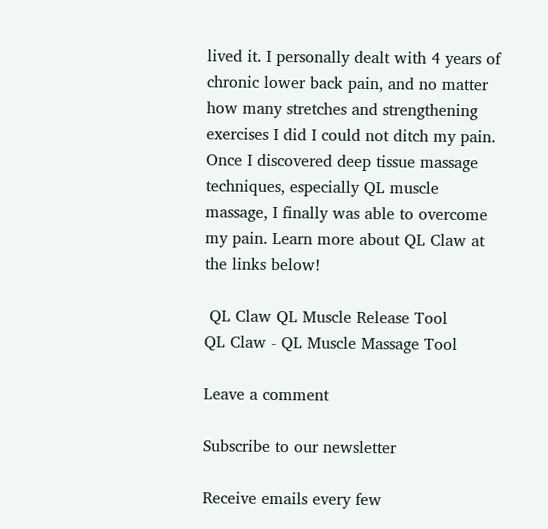lived it. I personally dealt with 4 years of chronic lower back pain, and no matter how many stretches and strengthening exercises I did I could not ditch my pain. Once I discovered deep tissue massage techniques, especially QL muscle massage, I finally was able to overcome my pain. Learn more about QL Claw at the links below!

 QL Claw QL Muscle Release Tool
QL Claw - QL Muscle Massage Tool

Leave a comment

Subscribe to our newsletter

Receive emails every few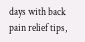days with back pain relief tips,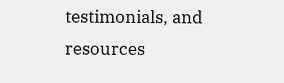testimonials, and resources